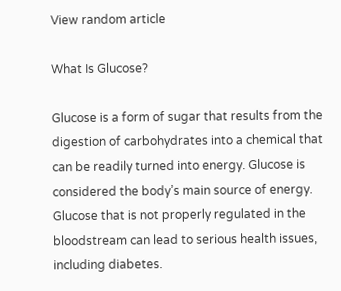View random article

What Is Glucose?

Glucose is a form of sugar that results from the digestion of carbohydrates into a chemical that can be readily turned into energy. Glucose is considered the body’s main source of energy. Glucose that is not properly regulated in the bloodstream can lead to serious health issues, including diabetes.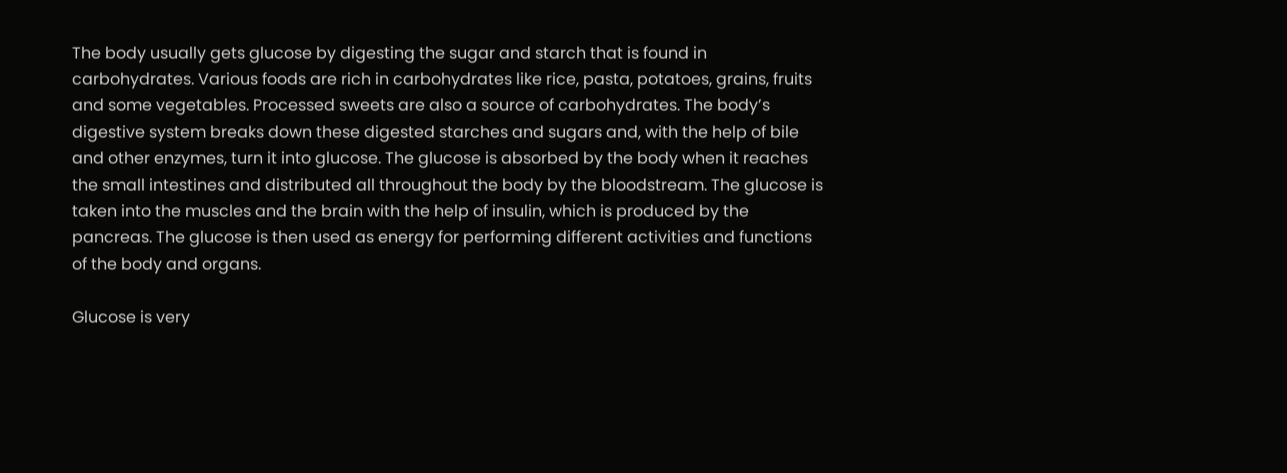The body usually gets glucose by digesting the sugar and starch that is found in carbohydrates. Various foods are rich in carbohydrates like rice, pasta, potatoes, grains, fruits and some vegetables. Processed sweets are also a source of carbohydrates. The body’s digestive system breaks down these digested starches and sugars and, with the help of bile and other enzymes, turn it into glucose. The glucose is absorbed by the body when it reaches the small intestines and distributed all throughout the body by the bloodstream. The glucose is taken into the muscles and the brain with the help of insulin, which is produced by the pancreas. The glucose is then used as energy for performing different activities and functions of the body and organs.

Glucose is very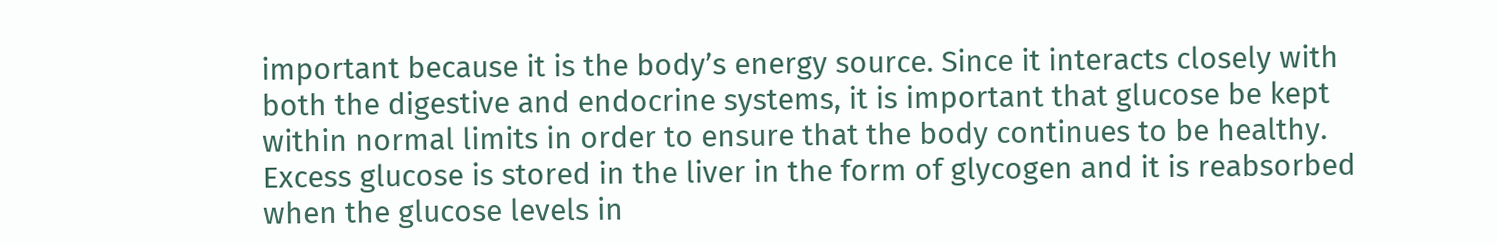important because it is the body’s energy source. Since it interacts closely with both the digestive and endocrine systems, it is important that glucose be kept within normal limits in order to ensure that the body continues to be healthy. Excess glucose is stored in the liver in the form of glycogen and it is reabsorbed when the glucose levels in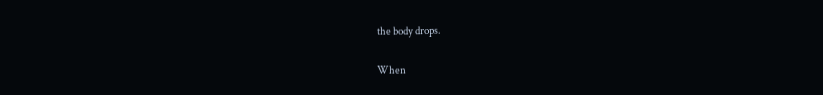the body drops.

When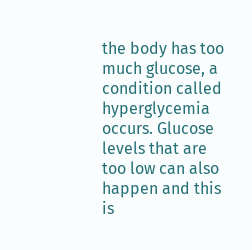the body has too much glucose, a condition called hyperglycemia occurs. Glucose levels that are too low can also happen and this is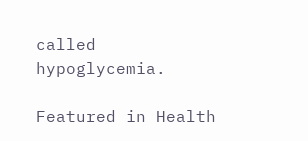called hypoglycemia.

Featured in Health